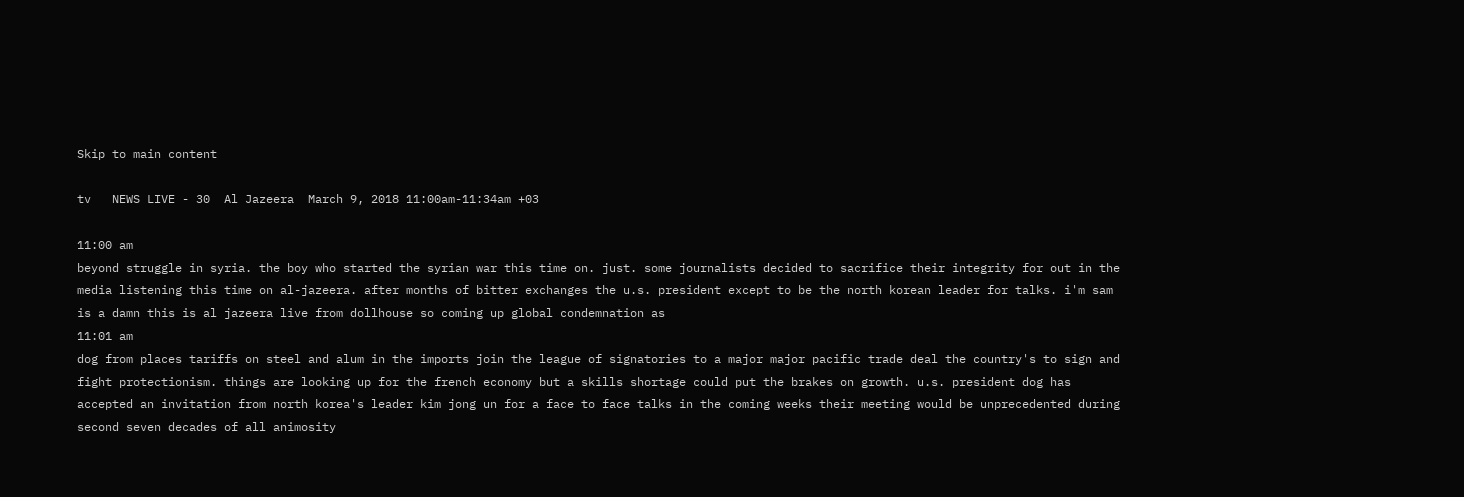Skip to main content

tv   NEWS LIVE - 30  Al Jazeera  March 9, 2018 11:00am-11:34am +03

11:00 am
beyond struggle in syria. the boy who started the syrian war this time on. just. some journalists decided to sacrifice their integrity for out in the media listening this time on al-jazeera. after months of bitter exchanges the u.s. president except to be the north korean leader for talks. i'm sam is a damn this is al jazeera live from dollhouse so coming up global condemnation as
11:01 am
dog from places tariffs on steel and alum in the imports join the league of signatories to a major major pacific trade deal the country's to sign and fight protectionism. things are looking up for the french economy but a skills shortage could put the brakes on growth. u.s. president dog has accepted an invitation from north korea's leader kim jong un for a face to face talks in the coming weeks their meeting would be unprecedented during second seven decades of all animosity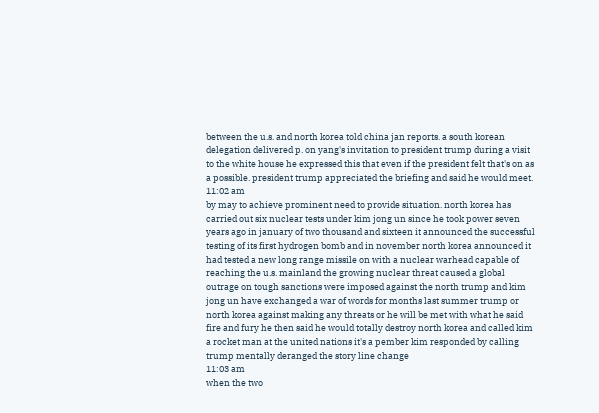between the u.s. and north korea told china jan reports. a south korean delegation delivered p. on yang's invitation to president trump during a visit to the white house he expressed this that even if the president felt that's on as a possible. president trump appreciated the briefing and said he would meet.
11:02 am
by may to achieve prominent need to provide situation. north korea has carried out six nuclear tests under kim jong un since he took power seven years ago in january of two thousand and sixteen it announced the successful testing of its first hydrogen bomb and in november north korea announced it had tested a new long range missile on with a nuclear warhead capable of reaching the u.s. mainland the growing nuclear threat caused a global outrage on tough sanctions were imposed against the north trump and kim jong un have exchanged a war of words for months last summer trump or north korea against making any threats or he will be met with what he said fire and fury he then said he would totally destroy north korea and called kim a rocket man at the united nations it's a pember kim responded by calling trump mentally deranged the story line change
11:03 am
when the two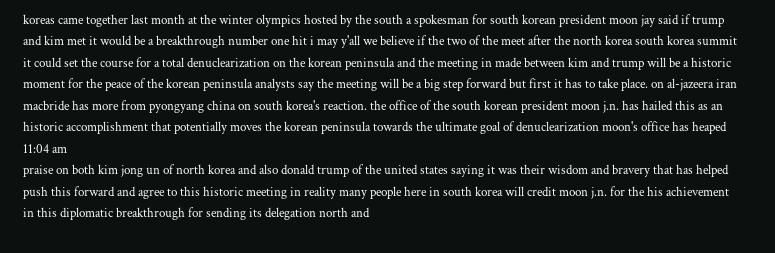koreas came together last month at the winter olympics hosted by the south a spokesman for south korean president moon jay said if trump and kim met it would be a breakthrough number one hit i may y'all we believe if the two of the meet after the north korea south korea summit it could set the course for a total denuclearization on the korean peninsula and the meeting in made between kim and trump will be a historic moment for the peace of the korean peninsula analysts say the meeting will be a big step forward but first it has to take place. on al-jazeera iran macbride has more from pyongyang china on south korea's reaction. the office of the south korean president moon j.n. has hailed this as an historic accomplishment that potentially moves the korean peninsula towards the ultimate goal of denuclearization moon's office has heaped
11:04 am
praise on both kim jong un of north korea and also donald trump of the united states saying it was their wisdom and bravery that has helped push this forward and agree to this historic meeting in reality many people here in south korea will credit moon j.n. for the his achievement in this diplomatic breakthrough for sending its delegation north and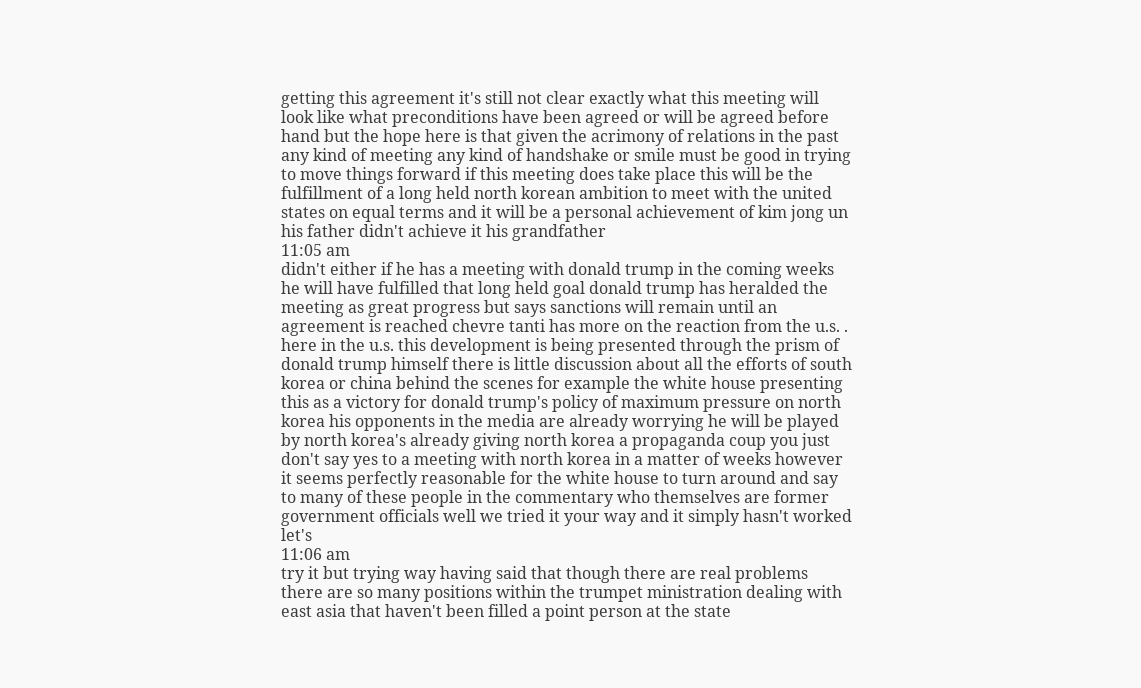getting this agreement it's still not clear exactly what this meeting will look like what preconditions have been agreed or will be agreed before hand but the hope here is that given the acrimony of relations in the past any kind of meeting any kind of handshake or smile must be good in trying to move things forward if this meeting does take place this will be the fulfillment of a long held north korean ambition to meet with the united states on equal terms and it will be a personal achievement of kim jong un his father didn't achieve it his grandfather
11:05 am
didn't either if he has a meeting with donald trump in the coming weeks he will have fulfilled that long held goal donald trump has heralded the meeting as great progress but says sanctions will remain until an agreement is reached chevre tanti has more on the reaction from the u.s. . here in the u.s. this development is being presented through the prism of donald trump himself there is little discussion about all the efforts of south korea or china behind the scenes for example the white house presenting this as a victory for donald trump's policy of maximum pressure on north korea his opponents in the media are already worrying he will be played by north korea's already giving north korea a propaganda coup you just don't say yes to a meeting with north korea in a matter of weeks however it seems perfectly reasonable for the white house to turn around and say to many of these people in the commentary who themselves are former government officials well we tried it your way and it simply hasn't worked let's
11:06 am
try it but trying way having said that though there are real problems there are so many positions within the trumpet ministration dealing with east asia that haven't been filled a point person at the state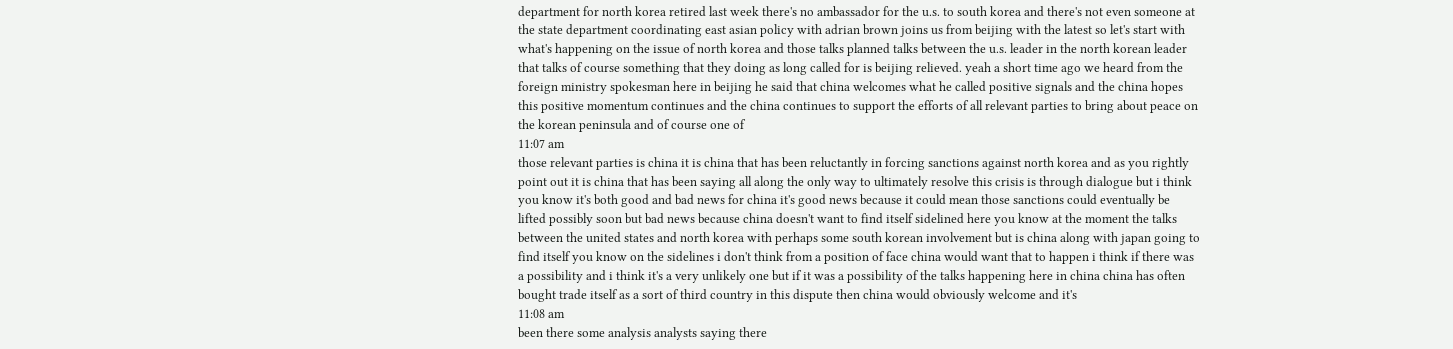department for north korea retired last week there's no ambassador for the u.s. to south korea and there's not even someone at the state department coordinating east asian policy with adrian brown joins us from beijing with the latest so let's start with what's happening on the issue of north korea and those talks planned talks between the u.s. leader in the north korean leader that talks of course something that they doing as long called for is beijing relieved. yeah a short time ago we heard from the foreign ministry spokesman here in beijing he said that china welcomes what he called positive signals and the china hopes this positive momentum continues and the china continues to support the efforts of all relevant parties to bring about peace on the korean peninsula and of course one of
11:07 am
those relevant parties is china it is china that has been reluctantly in forcing sanctions against north korea and as you rightly point out it is china that has been saying all along the only way to ultimately resolve this crisis is through dialogue but i think you know it's both good and bad news for china it's good news because it could mean those sanctions could eventually be lifted possibly soon but bad news because china doesn't want to find itself sidelined here you know at the moment the talks between the united states and north korea with perhaps some south korean involvement but is china along with japan going to find itself you know on the sidelines i don't think from a position of face china would want that to happen i think if there was a possibility and i think it's a very unlikely one but if it was a possibility of the talks happening here in china china has often bought trade itself as a sort of third country in this dispute then china would obviously welcome and it's
11:08 am
been there some analysis analysts saying there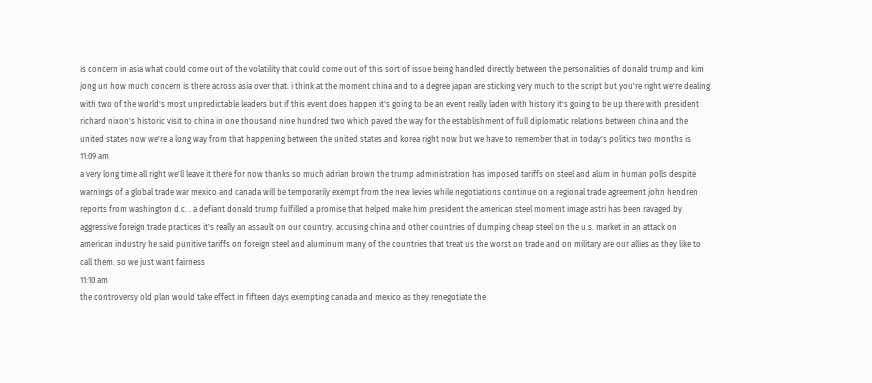is concern in asia what could come out of the volatility that could come out of this sort of issue being handled directly between the personalities of donald trump and kim jong un how much concern is there across asia over that. i think at the moment china and to a degree japan are sticking very much to the script but you're right we're dealing with two of the world's most unpredictable leaders but if this event does happen it's going to be an event really laden with history it's going to be up there with president richard nixon's historic visit to china in one thousand nine hundred two which paved the way for the establishment of full diplomatic relations between china and the united states now we're a long way from that happening between the united states and korea right now but we have to remember that in today's politics two months is
11:09 am
a very long time all right we'll leave it there for now thanks so much adrian brown the trump administration has imposed tariffs on steel and alum in human polls despite warnings of a global trade war mexico and canada will be temporarily exempt from the new levies while negotiations continue on a regional trade agreement john hendren reports from washington d.c. . a defiant donald trump fulfilled a promise that helped make him president the american steel moment image astri has been ravaged by aggressive foreign trade practices it's really an assault on our country. accusing china and other countries of dumping cheap steel on the u.s. market in an attack on american industry he said punitive tariffs on foreign steel and aluminum many of the countries that treat us the worst on trade and on military are our allies as they like to call them. so we just want fairness
11:10 am
the controversy old plan would take effect in fifteen days exempting canada and mexico as they renegotiate the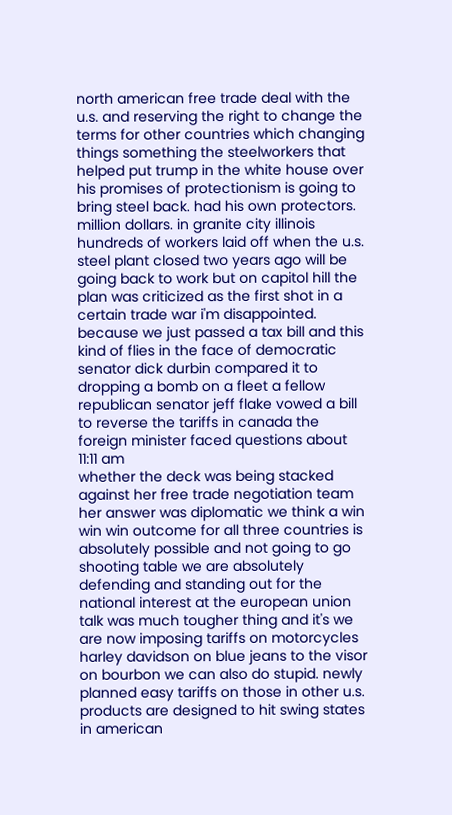north american free trade deal with the u.s. and reserving the right to change the terms for other countries which changing things something the steelworkers that helped put trump in the white house over his promises of protectionism is going to bring steel back. had his own protectors. million dollars. in granite city illinois hundreds of workers laid off when the u.s. steel plant closed two years ago will be going back to work but on capitol hill the plan was criticized as the first shot in a certain trade war i'm disappointed. because we just passed a tax bill and this kind of flies in the face of democratic senator dick durbin compared it to dropping a bomb on a fleet a fellow republican senator jeff flake vowed a bill to reverse the tariffs in canada the foreign minister faced questions about
11:11 am
whether the deck was being stacked against her free trade negotiation team her answer was diplomatic we think a win win win outcome for all three countries is absolutely possible and not going to go shooting table we are absolutely defending and standing out for the national interest at the european union talk was much tougher thing and it's we are now imposing tariffs on motorcycles harley davidson on blue jeans to the visor on bourbon we can also do stupid. newly planned easy tariffs on those in other u.s. products are designed to hit swing states in american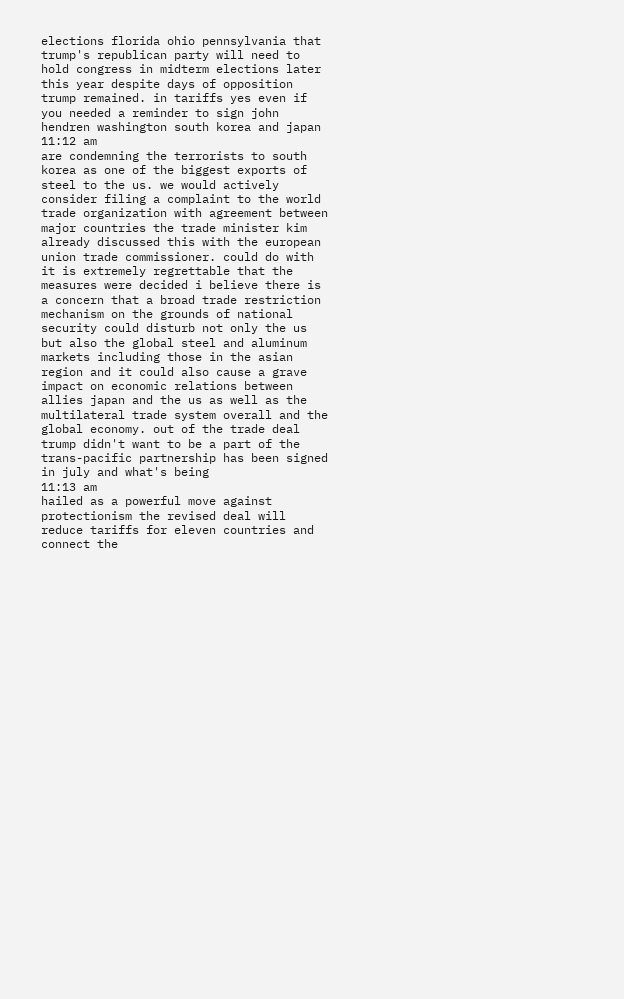elections florida ohio pennsylvania that trump's republican party will need to hold congress in midterm elections later this year despite days of opposition trump remained. in tariffs yes even if you needed a reminder to sign john hendren washington south korea and japan
11:12 am
are condemning the terrorists to south korea as one of the biggest exports of steel to the us. we would actively consider filing a complaint to the world trade organization with agreement between major countries the trade minister kim already discussed this with the european union trade commissioner. could do with it is extremely regrettable that the measures were decided i believe there is a concern that a broad trade restriction mechanism on the grounds of national security could disturb not only the us but also the global steel and aluminum markets including those in the asian region and it could also cause a grave impact on economic relations between allies japan and the us as well as the multilateral trade system overall and the global economy. out of the trade deal trump didn't want to be a part of the trans-pacific partnership has been signed in july and what's being
11:13 am
hailed as a powerful move against protectionism the revised deal will reduce tariffs for eleven countries and connect the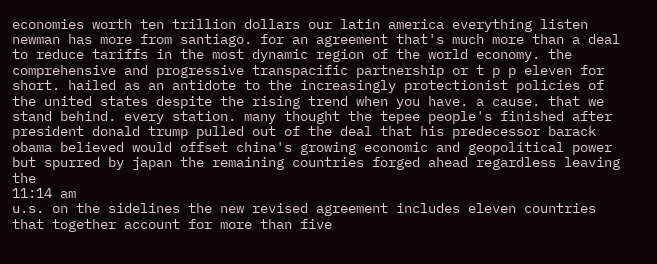economies worth ten trillion dollars our latin america everything listen newman has more from santiago. for an agreement that's much more than a deal to reduce tariffs in the most dynamic region of the world economy. the comprehensive and progressive transpacific partnership or t p p eleven for short. hailed as an antidote to the increasingly protectionist policies of the united states despite the rising trend when you have. a cause. that we stand behind. every station. many thought the tepee people's finished after president donald trump pulled out of the deal that his predecessor barack obama believed would offset china's growing economic and geopolitical power but spurred by japan the remaining countries forged ahead regardless leaving the
11:14 am
u.s. on the sidelines the new revised agreement includes eleven countries that together account for more than five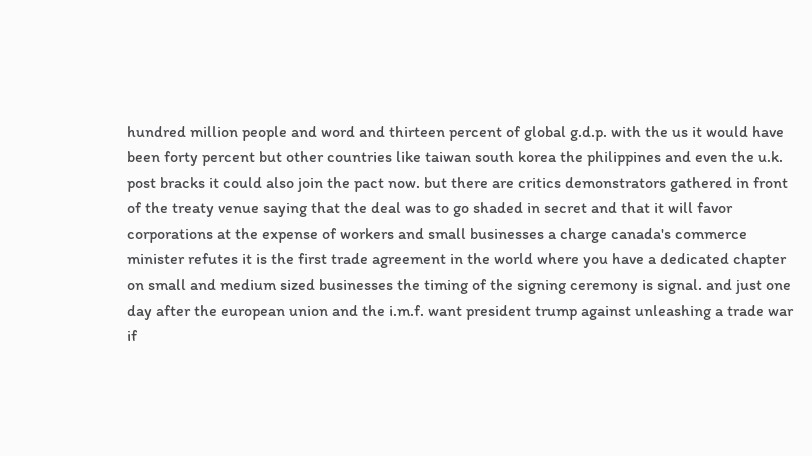hundred million people and word and thirteen percent of global g.d.p. with the us it would have been forty percent but other countries like taiwan south korea the philippines and even the u.k. post bracks it could also join the pact now. but there are critics demonstrators gathered in front of the treaty venue saying that the deal was to go shaded in secret and that it will favor corporations at the expense of workers and small businesses a charge canada's commerce minister refutes it is the first trade agreement in the world where you have a dedicated chapter on small and medium sized businesses the timing of the signing ceremony is signal. and just one day after the european union and the i.m.f. want president trump against unleashing a trade war if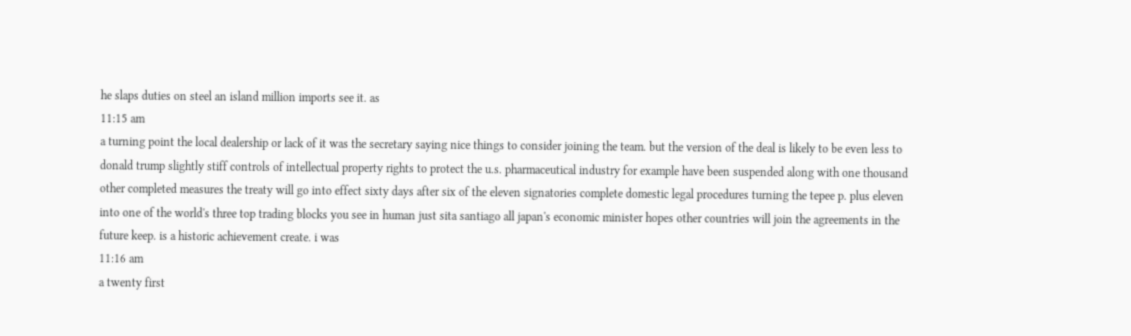he slaps duties on steel an island million imports see it. as
11:15 am
a turning point the local dealership or lack of it was the secretary saying nice things to consider joining the team. but the version of the deal is likely to be even less to donald trump slightly stiff controls of intellectual property rights to protect the u.s. pharmaceutical industry for example have been suspended along with one thousand other completed measures the treaty will go into effect sixty days after six of the eleven signatories complete domestic legal procedures turning the tepee p. plus eleven into one of the world's three top trading blocks you see in human just sita santiago all japan's economic minister hopes other countries will join the agreements in the future keep. is a historic achievement create. i was
11:16 am
a twenty first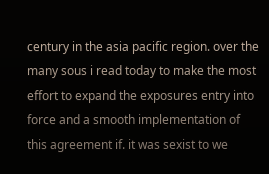century in the asia pacific region. over the many sous i read today to make the most effort to expand the exposures entry into force and a smooth implementation of this agreement if. it was sexist to we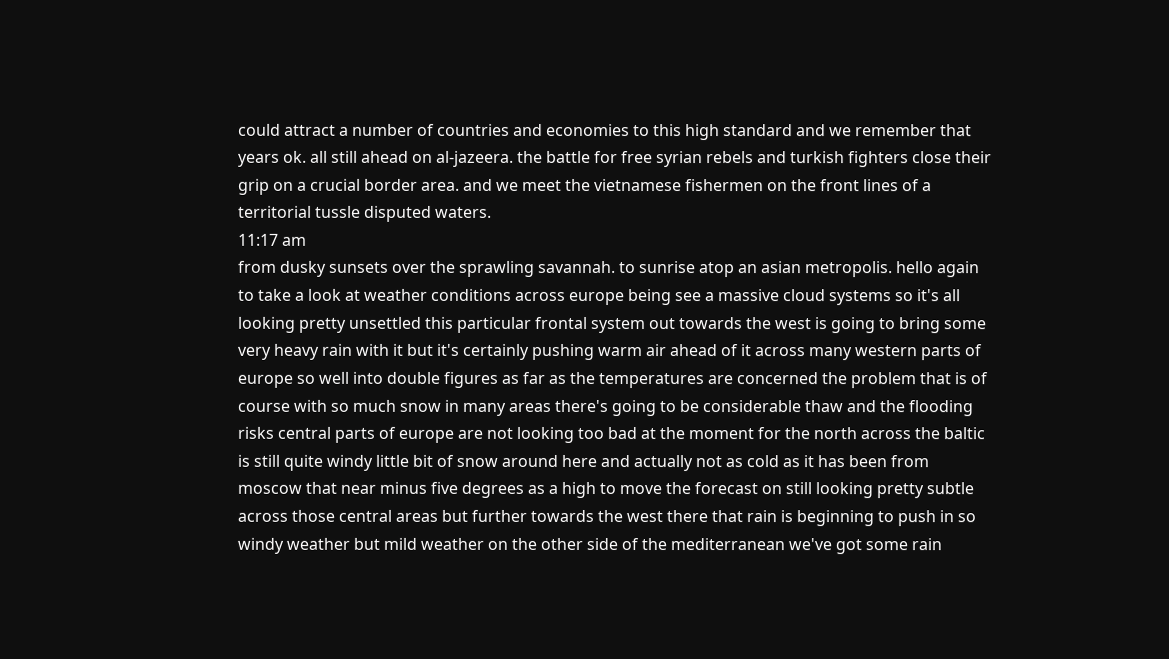could attract a number of countries and economies to this high standard and we remember that years ok. all still ahead on al-jazeera. the battle for free syrian rebels and turkish fighters close their grip on a crucial border area. and we meet the vietnamese fishermen on the front lines of a territorial tussle disputed waters.
11:17 am
from dusky sunsets over the sprawling savannah. to sunrise atop an asian metropolis. hello again to take a look at weather conditions across europe being see a massive cloud systems so it's all looking pretty unsettled this particular frontal system out towards the west is going to bring some very heavy rain with it but it's certainly pushing warm air ahead of it across many western parts of europe so well into double figures as far as the temperatures are concerned the problem that is of course with so much snow in many areas there's going to be considerable thaw and the flooding risks central parts of europe are not looking too bad at the moment for the north across the baltic is still quite windy little bit of snow around here and actually not as cold as it has been from moscow that near minus five degrees as a high to move the forecast on still looking pretty subtle across those central areas but further towards the west there that rain is beginning to push in so windy weather but mild weather on the other side of the mediterranean we've got some rain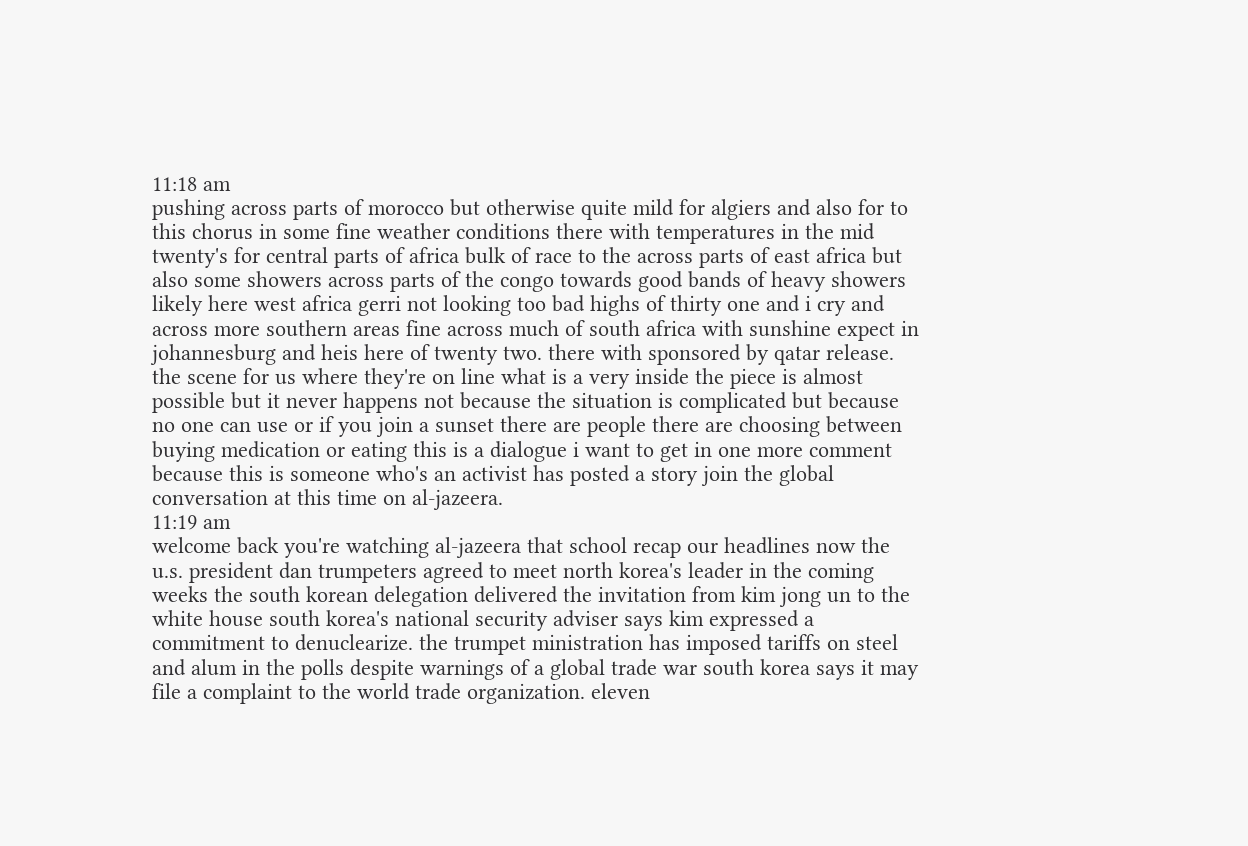11:18 am
pushing across parts of morocco but otherwise quite mild for algiers and also for to this chorus in some fine weather conditions there with temperatures in the mid twenty's for central parts of africa bulk of race to the across parts of east africa but also some showers across parts of the congo towards good bands of heavy showers likely here west africa gerri not looking too bad highs of thirty one and i cry and across more southern areas fine across much of south africa with sunshine expect in johannesburg and heis here of twenty two. there with sponsored by qatar release. the scene for us where they're on line what is a very inside the piece is almost possible but it never happens not because the situation is complicated but because no one can use or if you join a sunset there are people there are choosing between buying medication or eating this is a dialogue i want to get in one more comment because this is someone who's an activist has posted a story join the global conversation at this time on al-jazeera.
11:19 am
welcome back you're watching al-jazeera that school recap our headlines now the u.s. president dan trumpeters agreed to meet north korea's leader in the coming weeks the south korean delegation delivered the invitation from kim jong un to the white house south korea's national security adviser says kim expressed a commitment to denuclearize. the trumpet ministration has imposed tariffs on steel and alum in the polls despite warnings of a global trade war south korea says it may file a complaint to the world trade organization. eleven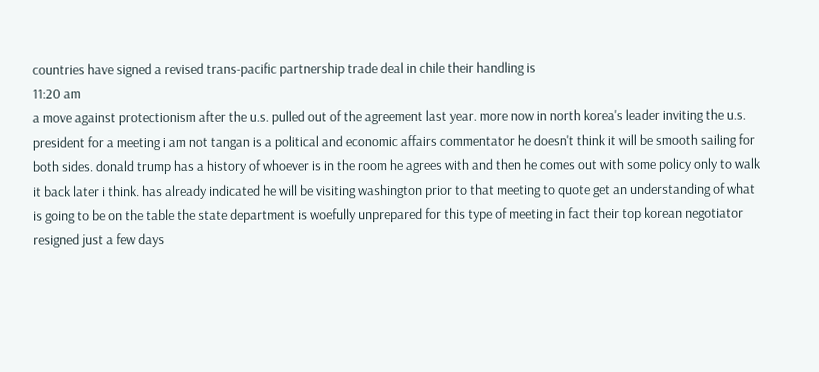countries have signed a revised trans-pacific partnership trade deal in chile their handling is
11:20 am
a move against protectionism after the u.s. pulled out of the agreement last year. more now in north korea's leader inviting the u.s. president for a meeting i am not tangan is a political and economic affairs commentator he doesn't think it will be smooth sailing for both sides. donald trump has a history of whoever is in the room he agrees with and then he comes out with some policy only to walk it back later i think. has already indicated he will be visiting washington prior to that meeting to quote get an understanding of what is going to be on the table the state department is woefully unprepared for this type of meeting in fact their top korean negotiator resigned just a few days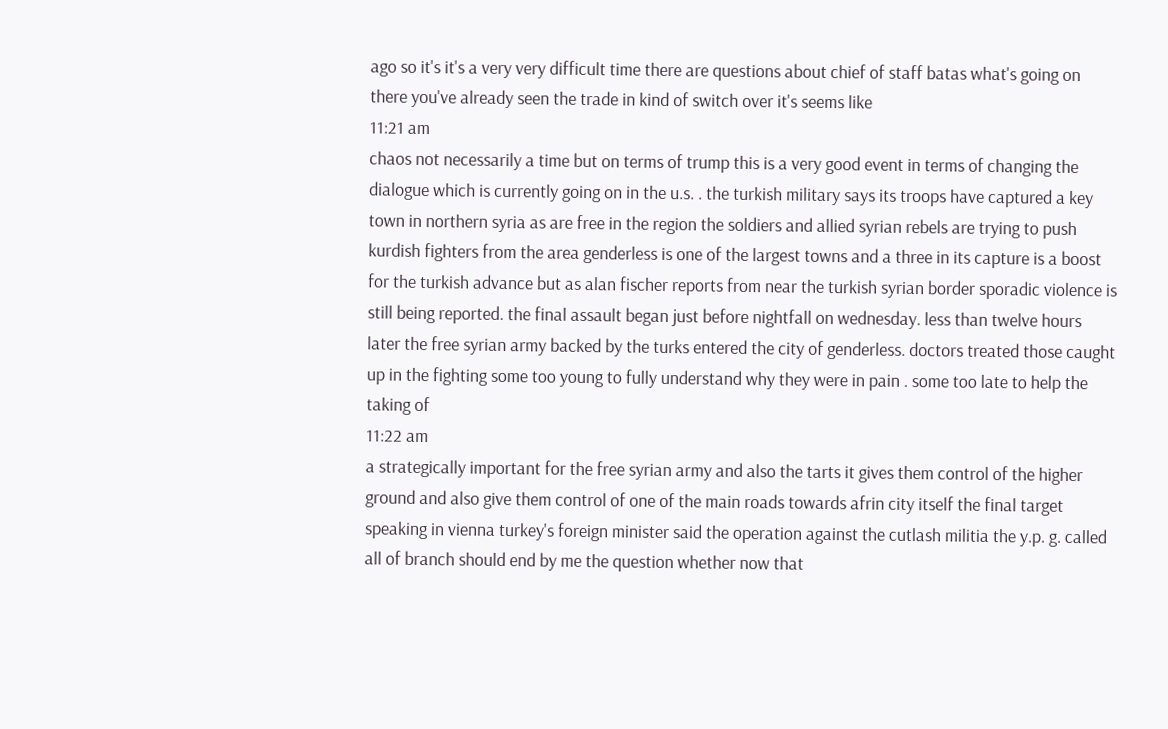ago so it's it's a very very difficult time there are questions about chief of staff batas what's going on there you've already seen the trade in kind of switch over it's seems like
11:21 am
chaos not necessarily a time but on terms of trump this is a very good event in terms of changing the dialogue which is currently going on in the u.s. . the turkish military says its troops have captured a key town in northern syria as are free in the region the soldiers and allied syrian rebels are trying to push kurdish fighters from the area genderless is one of the largest towns and a three in its capture is a boost for the turkish advance but as alan fischer reports from near the turkish syrian border sporadic violence is still being reported. the final assault began just before nightfall on wednesday. less than twelve hours later the free syrian army backed by the turks entered the city of genderless. doctors treated those caught up in the fighting some too young to fully understand why they were in pain . some too late to help the taking of
11:22 am
a strategically important for the free syrian army and also the tarts it gives them control of the higher ground and also give them control of one of the main roads towards afrin city itself the final target speaking in vienna turkey's foreign minister said the operation against the cutlash militia the y.p. g. called all of branch should end by me the question whether now that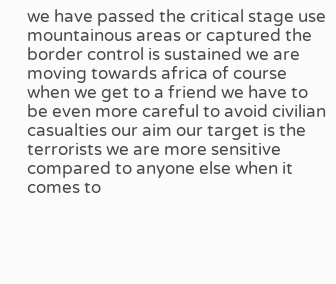we have passed the critical stage use mountainous areas or captured the border control is sustained we are moving towards africa of course when we get to a friend we have to be even more careful to avoid civilian casualties our aim our target is the terrorists we are more sensitive compared to anyone else when it comes to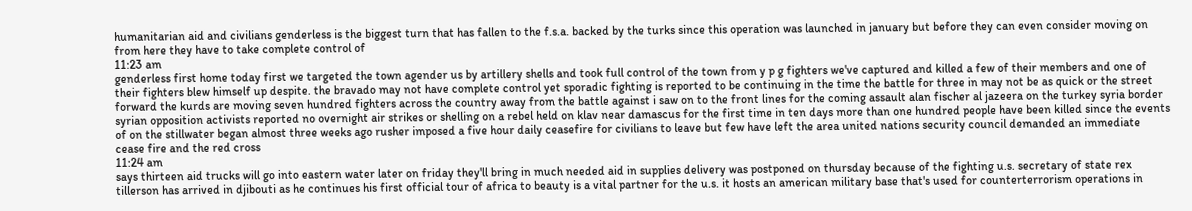humanitarian aid and civilians genderless is the biggest turn that has fallen to the f.s.a. backed by the turks since this operation was launched in january but before they can even consider moving on from here they have to take complete control of
11:23 am
genderless first home today first we targeted the town agender us by artillery shells and took full control of the town from y p g fighters we've captured and killed a few of their members and one of their fighters blew himself up despite. the bravado may not have complete control yet sporadic fighting is reported to be continuing in the time the battle for three in may not be as quick or the street forward the kurds are moving seven hundred fighters across the country away from the battle against i saw on to the front lines for the coming assault alan fischer al jazeera on the turkey syria border syrian opposition activists reported no overnight air strikes or shelling on a rebel held on klav near damascus for the first time in ten days more than one hundred people have been killed since the events of on the stillwater began almost three weeks ago rusher imposed a five hour daily ceasefire for civilians to leave but few have left the area united nations security council demanded an immediate cease fire and the red cross
11:24 am
says thirteen aid trucks will go into eastern water later on friday they'll bring in much needed aid in supplies delivery was postponed on thursday because of the fighting u.s. secretary of state rex tillerson has arrived in djibouti as he continues his first official tour of africa to beauty is a vital partner for the u.s. it hosts an american military base that's used for counterterrorism operations in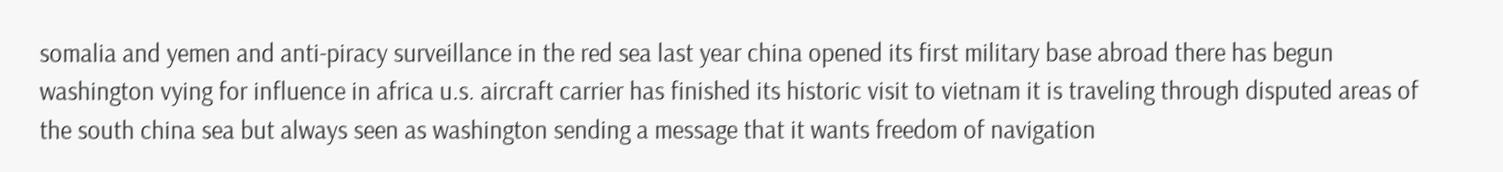somalia and yemen and anti-piracy surveillance in the red sea last year china opened its first military base abroad there has begun washington vying for influence in africa u.s. aircraft carrier has finished its historic visit to vietnam it is traveling through disputed areas of the south china sea but always seen as washington sending a message that it wants freedom of navigation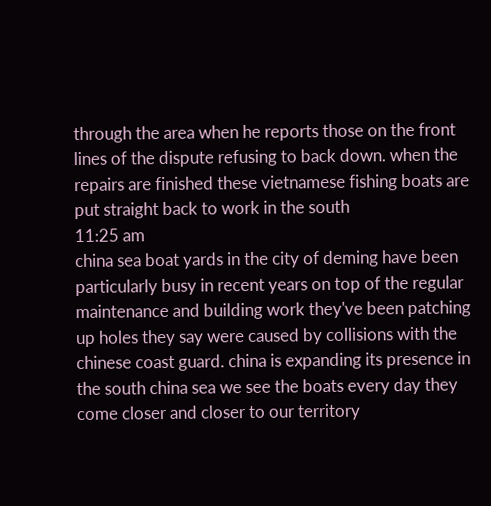through the area when he reports those on the front lines of the dispute refusing to back down. when the repairs are finished these vietnamese fishing boats are put straight back to work in the south
11:25 am
china sea boat yards in the city of deming have been particularly busy in recent years on top of the regular maintenance and building work they've been patching up holes they say were caused by collisions with the chinese coast guard. china is expanding its presence in the south china sea we see the boats every day they come closer and closer to our territory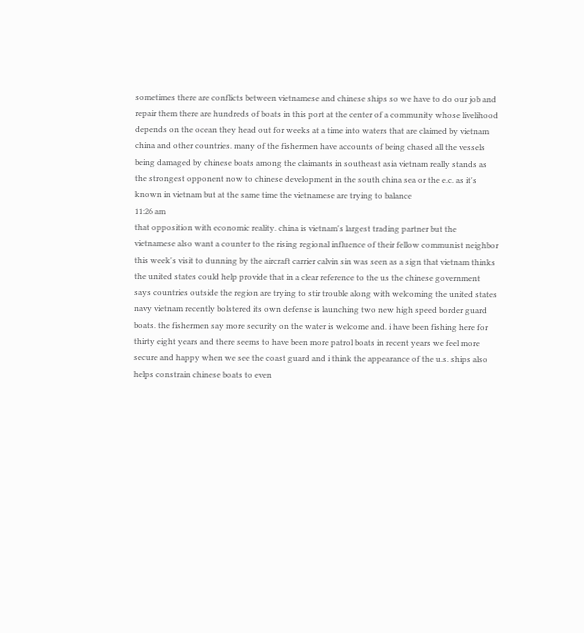sometimes there are conflicts between vietnamese and chinese ships so we have to do our job and repair them there are hundreds of boats in this port at the center of a community whose livelihood depends on the ocean they head out for weeks at a time into waters that are claimed by vietnam china and other countries. many of the fishermen have accounts of being chased all the vessels being damaged by chinese boats among the claimants in southeast asia vietnam really stands as the strongest opponent now to chinese development in the south china sea or the e.c. as it's known in vietnam but at the same time the vietnamese are trying to balance
11:26 am
that opposition with economic reality. china is vietnam's largest trading partner but the vietnamese also want a counter to the rising regional influence of their fellow communist neighbor this week's visit to dunning by the aircraft carrier calvin sin was seen as a sign that vietnam thinks the united states could help provide that in a clear reference to the us the chinese government says countries outside the region are trying to stir trouble along with welcoming the united states navy vietnam recently bolstered its own defense is launching two new high speed border guard boats. the fishermen say more security on the water is welcome and. i have been fishing here for thirty eight years and there seems to have been more patrol boats in recent years we feel more secure and happy when we see the coast guard and i think the appearance of the u.s. ships also helps constrain chinese boats to even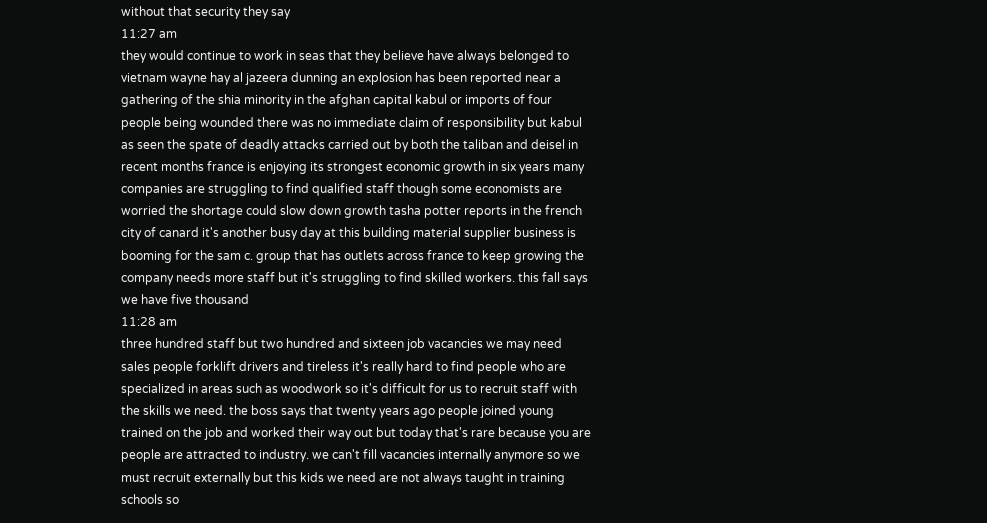without that security they say
11:27 am
they would continue to work in seas that they believe have always belonged to vietnam wayne hay al jazeera dunning an explosion has been reported near a gathering of the shia minority in the afghan capital kabul or imports of four people being wounded there was no immediate claim of responsibility but kabul as seen the spate of deadly attacks carried out by both the taliban and deisel in recent months france is enjoying its strongest economic growth in six years many companies are struggling to find qualified staff though some economists are worried the shortage could slow down growth tasha potter reports in the french city of canard it's another busy day at this building material supplier business is booming for the sam c. group that has outlets across france to keep growing the company needs more staff but it's struggling to find skilled workers. this fall says we have five thousand
11:28 am
three hundred staff but two hundred and sixteen job vacancies we may need sales people forklift drivers and tireless it's really hard to find people who are specialized in areas such as woodwork so it's difficult for us to recruit staff with the skills we need. the boss says that twenty years ago people joined young trained on the job and worked their way out but today that's rare because you are people are attracted to industry. we can't fill vacancies internally anymore so we must recruit externally but this kids we need are not always taught in training schools so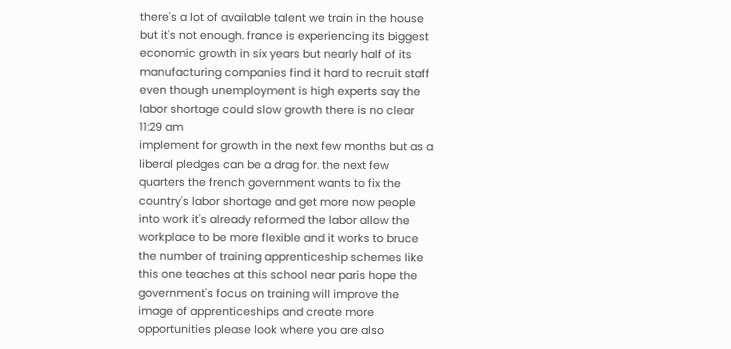there's a lot of available talent we train in the house but it's not enough. france is experiencing its biggest economic growth in six years but nearly half of its manufacturing companies find it hard to recruit staff even though unemployment is high experts say the labor shortage could slow growth there is no clear
11:29 am
implement for growth in the next few months but as a liberal pledges can be a drag for. the next few quarters the french government wants to fix the country's labor shortage and get more now people into work it's already reformed the labor allow the workplace to be more flexible and it works to bruce the number of training apprenticeship schemes like this one teaches at this school near paris hope the government's focus on training will improve the image of apprenticeships and create more opportunities please look where you are also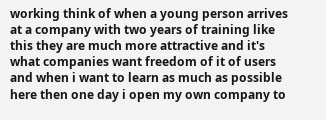working think of when a young person arrives at a company with two years of training like this they are much more attractive and it's what companies want freedom of it of users and when i want to learn as much as possible here then one day i open my own company to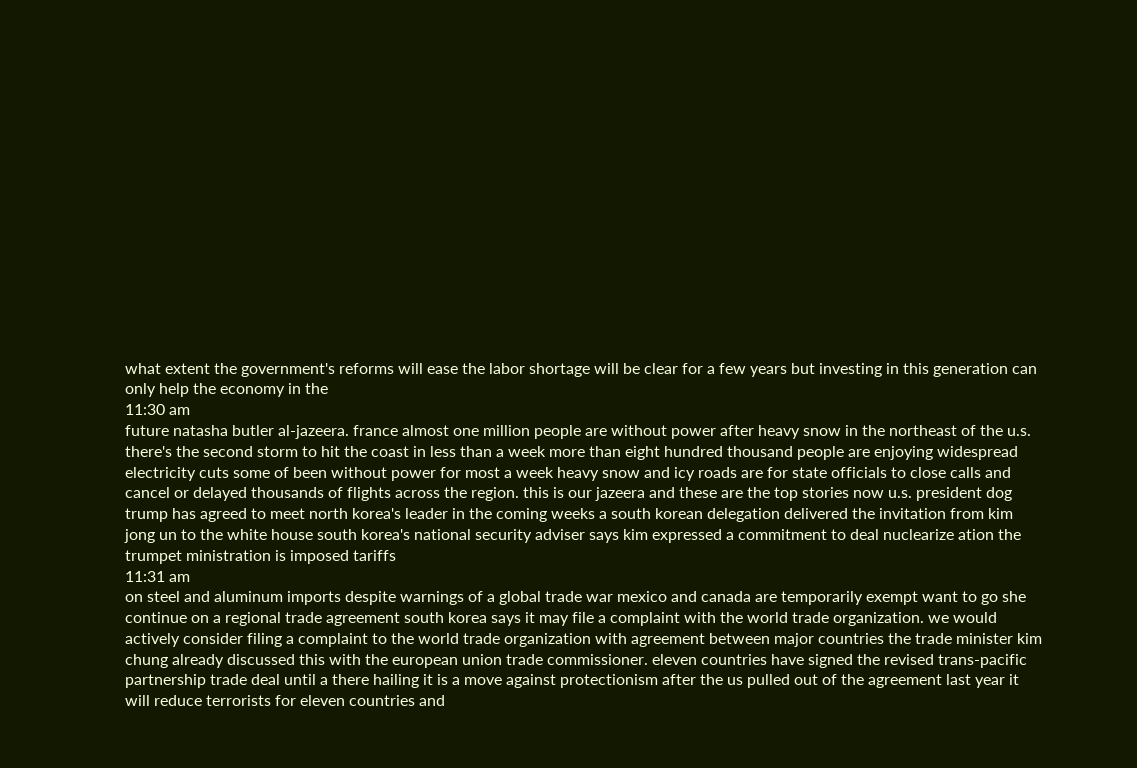what extent the government's reforms will ease the labor shortage will be clear for a few years but investing in this generation can only help the economy in the
11:30 am
future natasha butler al-jazeera. france almost one million people are without power after heavy snow in the northeast of the u.s. there's the second storm to hit the coast in less than a week more than eight hundred thousand people are enjoying widespread electricity cuts some of been without power for most a week heavy snow and icy roads are for state officials to close calls and cancel or delayed thousands of flights across the region. this is our jazeera and these are the top stories now u.s. president dog trump has agreed to meet north korea's leader in the coming weeks a south korean delegation delivered the invitation from kim jong un to the white house south korea's national security adviser says kim expressed a commitment to deal nuclearize ation the trumpet ministration is imposed tariffs
11:31 am
on steel and aluminum imports despite warnings of a global trade war mexico and canada are temporarily exempt want to go she continue on a regional trade agreement south korea says it may file a complaint with the world trade organization. we would actively consider filing a complaint to the world trade organization with agreement between major countries the trade minister kim chung already discussed this with the european union trade commissioner. eleven countries have signed the revised trans-pacific partnership trade deal until a there hailing it is a move against protectionism after the us pulled out of the agreement last year it will reduce terrorists for eleven countries and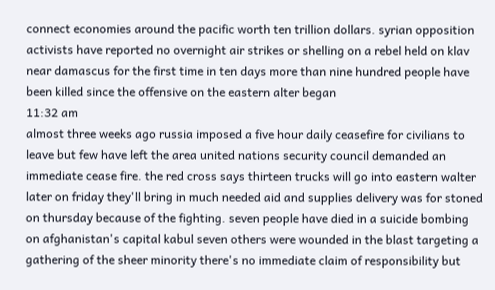connect economies around the pacific worth ten trillion dollars. syrian opposition activists have reported no overnight air strikes or shelling on a rebel held on klav near damascus for the first time in ten days more than nine hundred people have been killed since the offensive on the eastern alter began
11:32 am
almost three weeks ago russia imposed a five hour daily ceasefire for civilians to leave but few have left the area united nations security council demanded an immediate cease fire. the red cross says thirteen trucks will go into eastern walter later on friday they'll bring in much needed aid and supplies delivery was for stoned on thursday because of the fighting. seven people have died in a suicide bombing on afghanistan's capital kabul seven others were wounded in the blast targeting a gathering of the sheer minority there's no immediate claim of responsibility but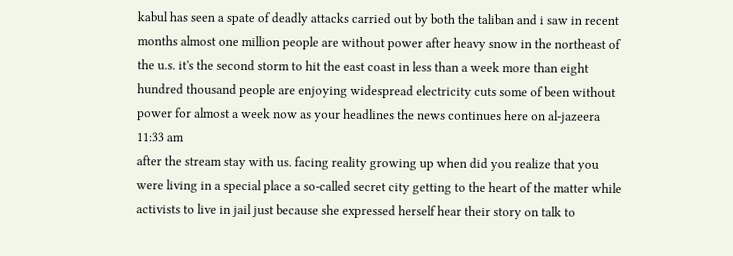kabul has seen a spate of deadly attacks carried out by both the taliban and i saw in recent months almost one million people are without power after heavy snow in the northeast of the u.s. it's the second storm to hit the east coast in less than a week more than eight hundred thousand people are enjoying widespread electricity cuts some of been without power for almost a week now as your headlines the news continues here on al-jazeera
11:33 am
after the stream stay with us. facing reality growing up when did you realize that you were living in a special place a so-called secret city getting to the heart of the matter while activists to live in jail just because she expressed herself hear their story on talk to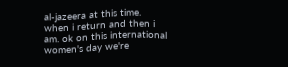al-jazeera at this time. when i return and then i am. ok on this international women's day we're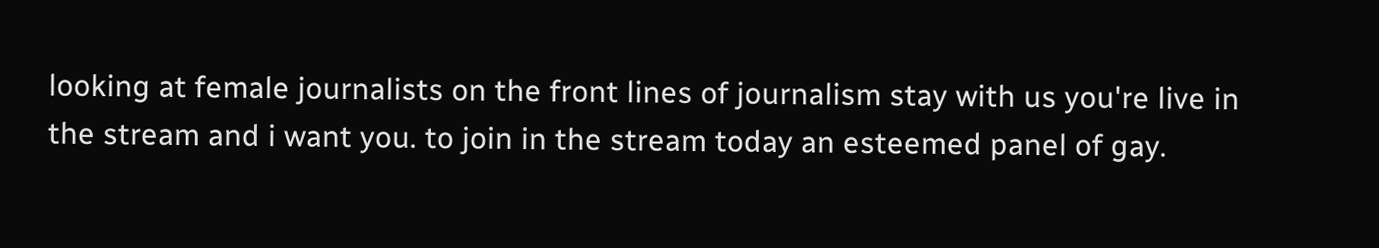looking at female journalists on the front lines of journalism stay with us you're live in the stream and i want you. to join in the stream today an esteemed panel of gay.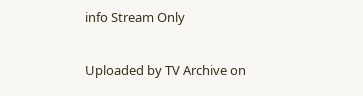info Stream Only

Uploaded by TV Archive on